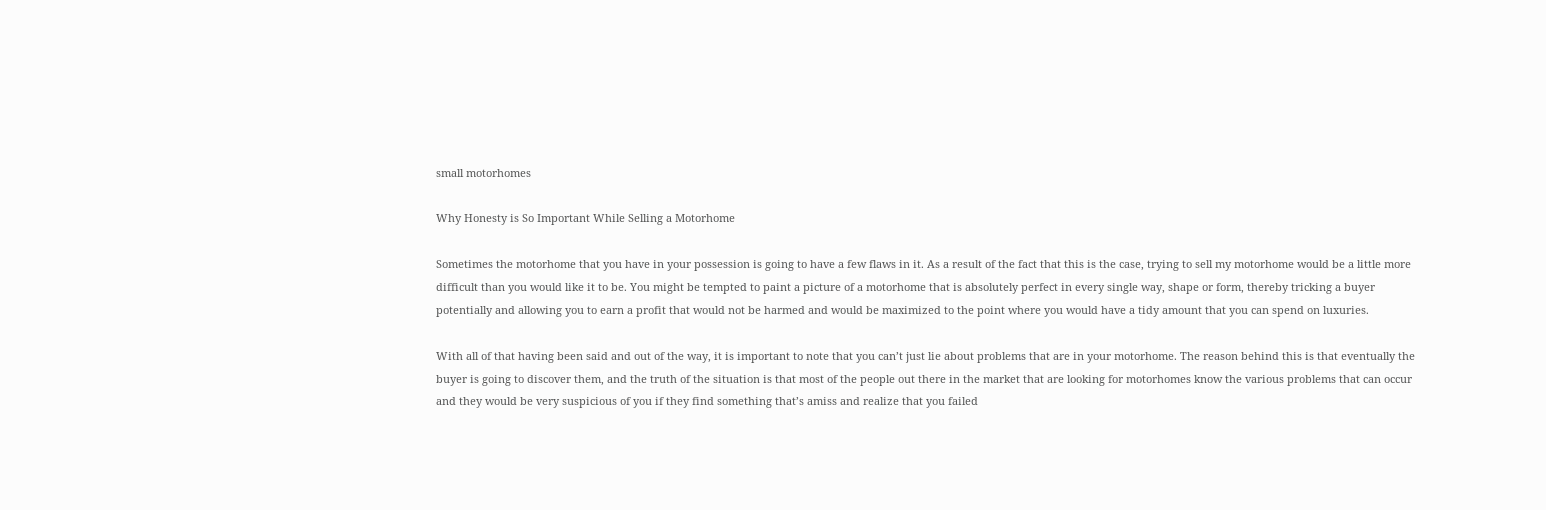small motorhomes

Why Honesty is So Important While Selling a Motorhome

Sometimes the motorhome that you have in your possession is going to have a few flaws in it. As a result of the fact that this is the case, trying to sell my motorhome would be a little more difficult than you would like it to be. You might be tempted to paint a picture of a motorhome that is absolutely perfect in every single way, shape or form, thereby tricking a buyer potentially and allowing you to earn a profit that would not be harmed and would be maximized to the point where you would have a tidy amount that you can spend on luxuries.

With all of that having been said and out of the way, it is important to note that you can’t just lie about problems that are in your motorhome. The reason behind this is that eventually the buyer is going to discover them, and the truth of the situation is that most of the people out there in the market that are looking for motorhomes know the various problems that can occur and they would be very suspicious of you if they find something that’s amiss and realize that you failed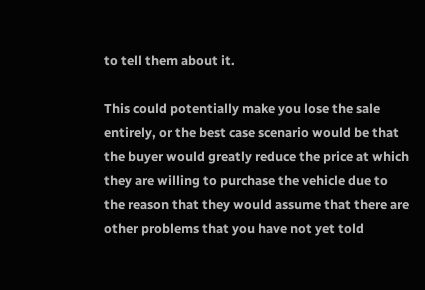to tell them about it.

This could potentially make you lose the sale entirely, or the best case scenario would be that the buyer would greatly reduce the price at which they are willing to purchase the vehicle due to the reason that they would assume that there are other problems that you have not yet told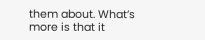them about. What’s more is that it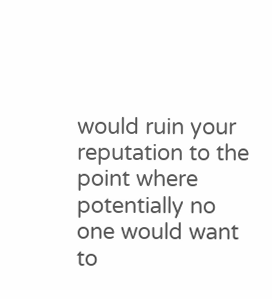would ruin your reputation to the point where potentially no one would want to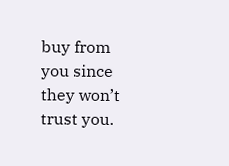buy from you since they won’t trust you.